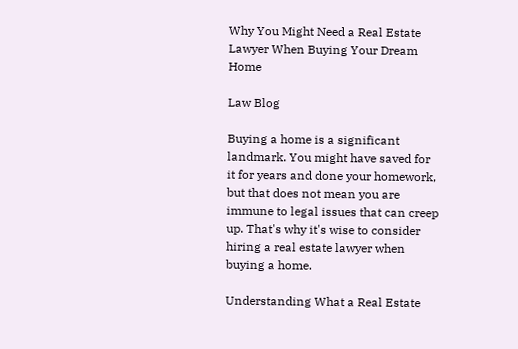Why You Might Need a Real Estate Lawyer When Buying Your Dream Home

Law Blog

Buying a home is a significant landmark. You might have saved for it for years and done your homework, but that does not mean you are immune to legal issues that can creep up. That's why it's wise to consider hiring a real estate lawyer when buying a home.

Understanding What a Real Estate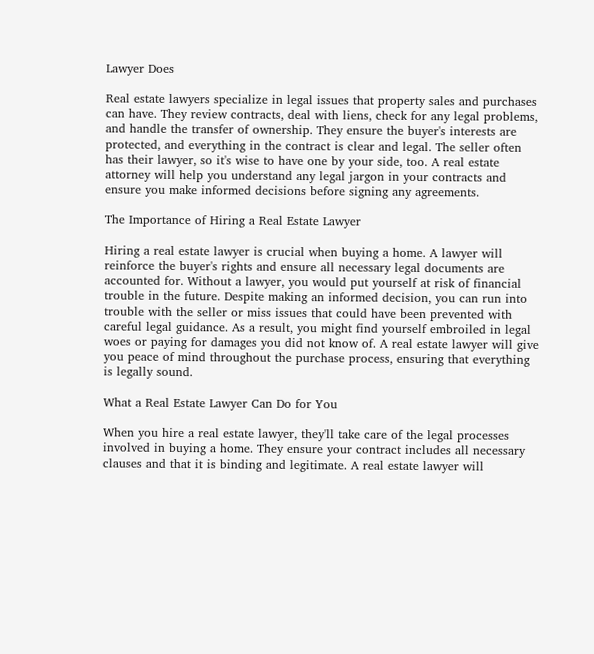Lawyer Does

Real estate lawyers specialize in legal issues that property sales and purchases can have. They review contracts, deal with liens, check for any legal problems, and handle the transfer of ownership. They ensure the buyer's interests are protected, and everything in the contract is clear and legal. The seller often has their lawyer, so it's wise to have one by your side, too. A real estate attorney will help you understand any legal jargon in your contracts and ensure you make informed decisions before signing any agreements.

The Importance of Hiring a Real Estate Lawyer

Hiring a real estate lawyer is crucial when buying a home. A lawyer will reinforce the buyer's rights and ensure all necessary legal documents are accounted for. Without a lawyer, you would put yourself at risk of financial trouble in the future. Despite making an informed decision, you can run into trouble with the seller or miss issues that could have been prevented with careful legal guidance. As a result, you might find yourself embroiled in legal woes or paying for damages you did not know of. A real estate lawyer will give you peace of mind throughout the purchase process, ensuring that everything is legally sound.

What a Real Estate Lawyer Can Do for You

When you hire a real estate lawyer, they'll take care of the legal processes involved in buying a home. They ensure your contract includes all necessary clauses and that it is binding and legitimate. A real estate lawyer will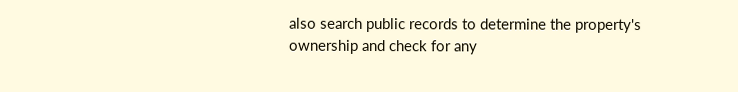also search public records to determine the property's ownership and check for any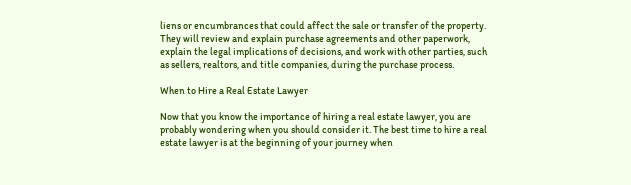liens or encumbrances that could affect the sale or transfer of the property. They will review and explain purchase agreements and other paperwork, explain the legal implications of decisions, and work with other parties, such as sellers, realtors, and title companies, during the purchase process.

When to Hire a Real Estate Lawyer

Now that you know the importance of hiring a real estate lawyer, you are probably wondering when you should consider it. The best time to hire a real estate lawyer is at the beginning of your journey when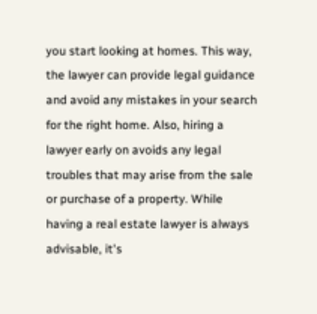you start looking at homes. This way, the lawyer can provide legal guidance and avoid any mistakes in your search for the right home. Also, hiring a lawyer early on avoids any legal troubles that may arise from the sale or purchase of a property. While having a real estate lawyer is always advisable, it's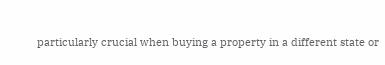particularly crucial when buying a property in a different state or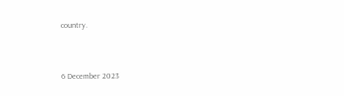country.


6 December 2023